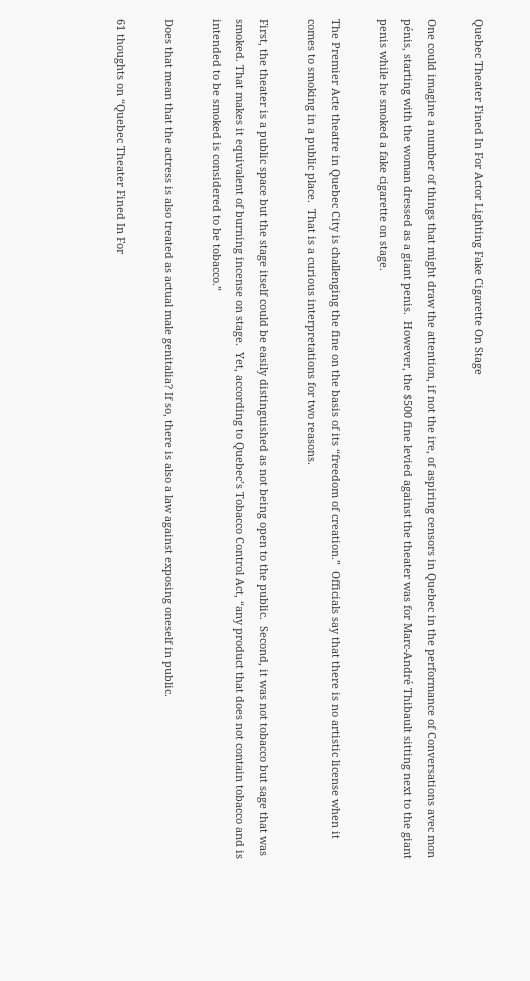Quebec Theater Fined In For Actor Lighting Fake Cigarette On Stage

One could imagine a number of things that might draw the attention, if not the ire, of aspiring censors in Quebec in the performance of Conversations avec mon pénis, starting with the woman dressed as a giant penis.  However, the $500 fine levied against the theater was for Marc-André Thibault sitting next to the giant penis while he smoked a fake cigarette on stage.

The Premier Acte theatre in Quebec City is challenging the fine on the basis of its “freedom of creation.”  Officials say that there is no artistic license when it comes to smoking in a public place.  That is a curious interpretations for two reasons.

First, the theater is a public space but the stage itself could be easily distinguished as not being open to the public.  Second, it was not tobacco but sage that was smoked. That makes it equivalent of burning incense on stage.  Yet, according to Quebec’s Tobacco Control Act, “any product that does not contain tobacco and is intended to be smoked is considered to be tobacco.”

Does that mean that the actress is also treated as actual male genitalia? If so, there is also a law against exposing oneself in public.

61 thoughts on “Quebec Theater Fined In For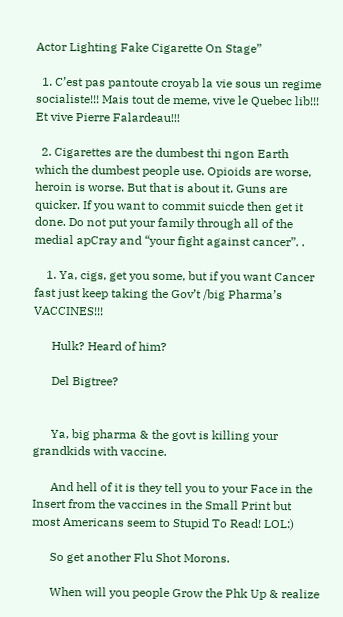Actor Lighting Fake Cigarette On Stage”

  1. C’est pas pantoute croyab la vie sous un regime socialiste!!! Mais tout de meme, vive le Quebec lib!!! Et vive Pierre Falardeau!!!

  2. Cigarettes are the dumbest thi ngon Earth which the dumbest people use. Opioids are worse, heroin is worse. But that is about it. Guns are quicker. If you want to commit suicde then get it done. Do not put your family through all of the medial apCray and “your fight against cancer”. .

    1. Ya, cigs, get you some, but if you want Cancer fast just keep taking the Gov’t /big Pharma’s VACCINES!!!

      Hulk? Heard of him?

      Del Bigtree?


      Ya, big pharma & the govt is killing your grandkids with vaccine.

      And hell of it is they tell you to your Face in the Insert from the vaccines in the Small Print but most Americans seem to Stupid To Read! LOL:)

      So get another Flu Shot Morons.

      When will you people Grow the Phk Up & realize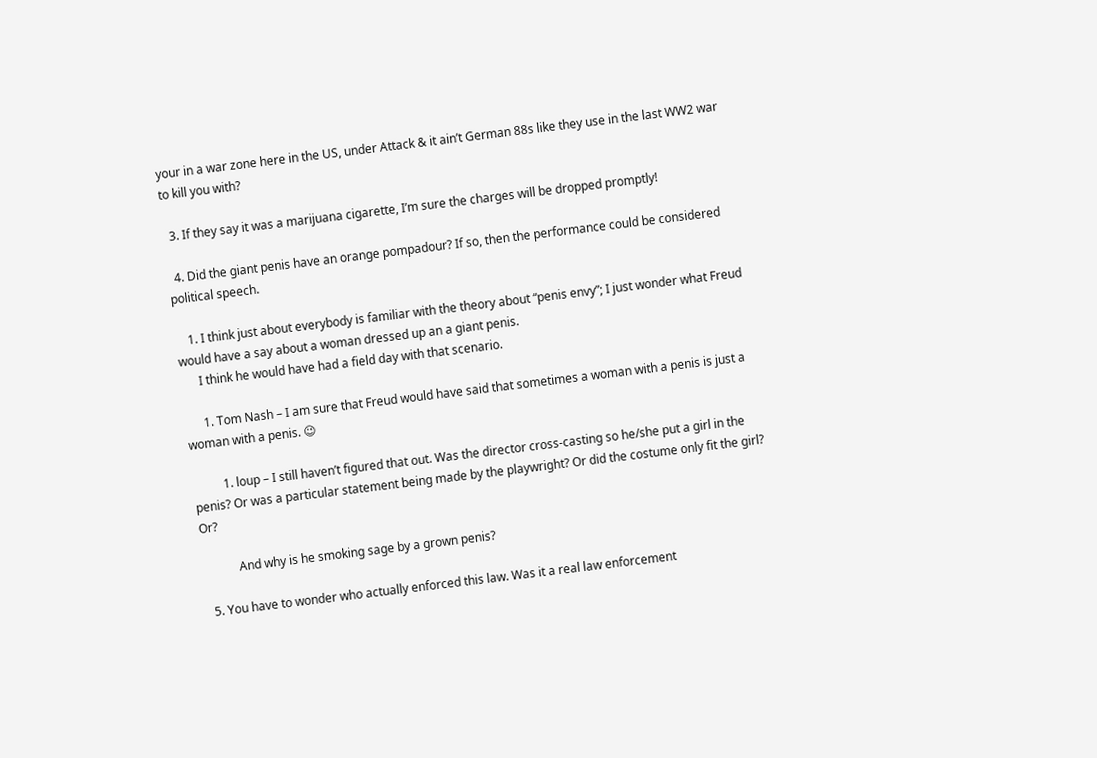your in a war zone here in the US, under Attack & it ain’t German 88s like they use in the last WW2 war to kill you with?

  3. If they say it was a marijuana cigarette, I’m sure the charges will be dropped promptly!

  4. Did the giant penis have an orange pompadour? If so, then the performance could be considered political speech.

    1. I think just about everybody is familiar with the theory about “penis envy”; I just wonder what Freud would have a say about a woman dressed up an a giant penis.
      I think he would have had a field day with that scenario.

      1. Tom Nash – I am sure that Freud would have said that sometimes a woman with a penis is just a woman with a penis. 😉

          1. loup – I still haven’t figured that out. Was the director cross-casting so he/she put a girl in the penis? Or was a particular statement being made by the playwright? Or did the costume only fit the girl? Or?

            And why is he smoking sage by a grown penis?

  5. You have to wonder who actually enforced this law. Was it a real law enforcement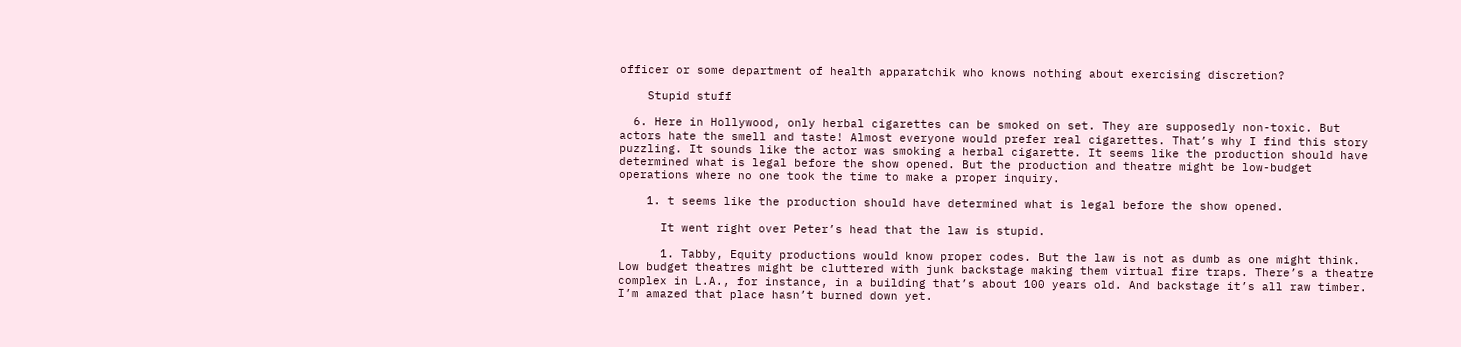officer or some department of health apparatchik who knows nothing about exercising discretion?

    Stupid stuff

  6. Here in Hollywood, only herbal cigarettes can be smoked on set. They are supposedly non-toxic. But actors hate the smell and taste! Almost everyone would prefer real cigarettes. That’s why I find this story puzzling. It sounds like the actor was smoking a herbal cigarette. It seems like the production should have determined what is legal before the show opened. But the production and theatre might be low-budget operations where no one took the time to make a proper inquiry.

    1. t seems like the production should have determined what is legal before the show opened.

      It went right over Peter’s head that the law is stupid.

      1. Tabby, Equity productions would know proper codes. But the law is not as dumb as one might think. Low budget theatres might be cluttered with junk backstage making them virtual fire traps. There’s a theatre complex in L.A., for instance, in a building that’s about 100 years old. And backstage it’s all raw timber. I’m amazed that place hasn’t burned down yet.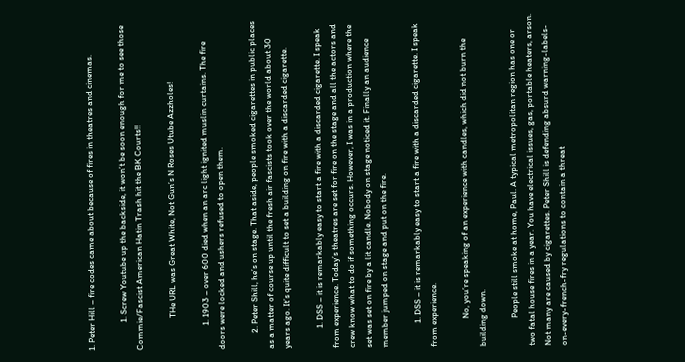1. Peter Hill – fire codes came about because of fires in theatres and cinemas.

              1. Screw Youtube up the backside, it won’t be soon enough for me to see those Commie/Fascist American Hatin Trash hit the BK Courts!!

                THe URL was Great White, Not Gun’s N Roses Utube Azzholes!

            1. 1903 – over 600 died when an arc light ignited muslin curtains. The fire doors were locked and ushers refused to open them.

        2. Peter Shill, he’s on stage. That aside, people smoked cigarettes in public places as a matter of course up until the fresh air fascists took over the world about 30 years ago. It’s quite difficult to set a building on fire with a discarded cigarette.

          1. DSS – it is remarkably easy to start a fire with a discarded cigarette. I speak from experience. Today’s theatres are set for fire on the stage and all the actors and crew know what to do if something occurs. However, I was in a production where the set was set on fire by a lit candle. Nobody on stage noticed it. Finally an audience member jumped on stage and put on the fire.

            1. DSS – it is remarkably easy to start a fire with a discarded cigarette. I speak from experience.

              No, you’re speaking of an experience with candles, which did not burn the building down.

              People still smoke at home, Paul. A typical metropolitan region has one or two fatal house fires in a year. You have electrical issues, gas, portable heaters, arson. Not many are caused by cigarettes. Peter Shill is defending absurd warning-labels-on-every-french-fry regulations to contain a threat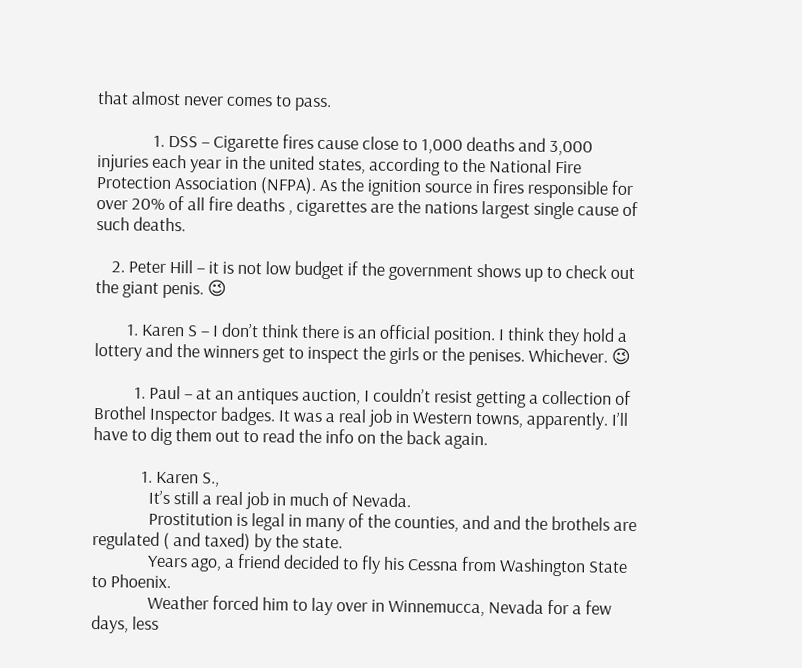that almost never comes to pass.

              1. DSS – Cigarette fires cause close to 1,000 deaths and 3,000 injuries each year in the united states, according to the National Fire Protection Association (NFPA). As the ignition source in fires responsible for over 20% of all fire deaths , cigarettes are the nations largest single cause of such deaths.

    2. Peter Hill – it is not low budget if the government shows up to check out the giant penis. 😉

        1. Karen S – I don’t think there is an official position. I think they hold a lottery and the winners get to inspect the girls or the penises. Whichever. 😉

          1. Paul – at an antiques auction, I couldn’t resist getting a collection of Brothel Inspector badges. It was a real job in Western towns, apparently. I’ll have to dig them out to read the info on the back again.

            1. Karen S.,
              It’s still a real job in much of Nevada.
              Prostitution is legal in many of the counties, and and the brothels are regulated ( and taxed) by the state.
              Years ago, a friend decided to fly his Cessna from Washington State to Phoenix.
              Weather forced him to lay over in Winnemucca, Nevada for a few days, less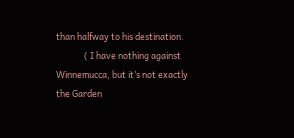than halfway to his destination.
              ( I have nothing against Winnemucca, but it’s not exactly the Garden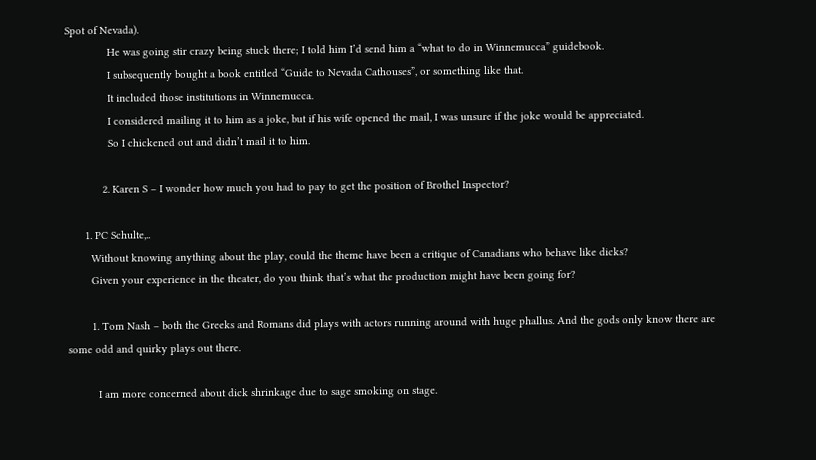Spot of Nevada).
              He was going stir crazy being stuck there; I told him I’d send him a “what to do in Winnemucca” guidebook.
              I subsequently bought a book entitled “Guide to Nevada Cathouses”, or something like that.
              It included those institutions in Winnemucca.
              I considered mailing it to him as a joke, but if his wife opened the mail, I was unsure if the joke would be appreciated.
              So I chickened out and didn’t mail it to him.

            2. Karen S – I wonder how much you had to pay to get the position of Brothel Inspector?

      1. PC Schulte,..
        Without knowing anything about the play, could the theme have been a critique of Canadians who behave like dicks?
        Given your experience in the theater, do you think that’s what the production might have been going for?

        1. Tom Nash – both the Greeks and Romans did plays with actors running around with huge phallus. And the gods only know there are some odd and quirky plays out there.

          I am more concerned about dick shrinkage due to sage smoking on stage.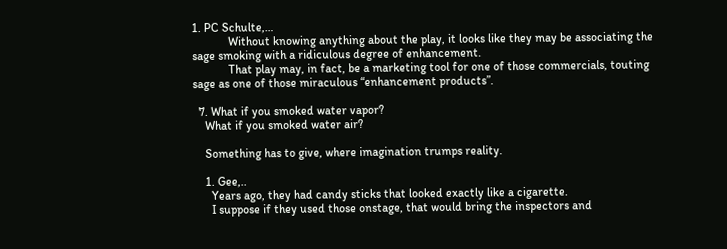1. PC Schulte,…
            Without knowing anything about the play, it looks like they may be associating the sage smoking with a ridiculous degree of enhancement.
            That play may, in fact, be a marketing tool for one of those commercials, touting sage as one of those miraculous “enhancement products”.

  7. What if you smoked water vapor?
    What if you smoked water air?

    Something has to give, where imagination trumps reality.

    1. Gee,..
      Years ago, they had candy sticks that looked exactly like a cigarette.
      I suppose if they used those onstage, that would bring the inspectors and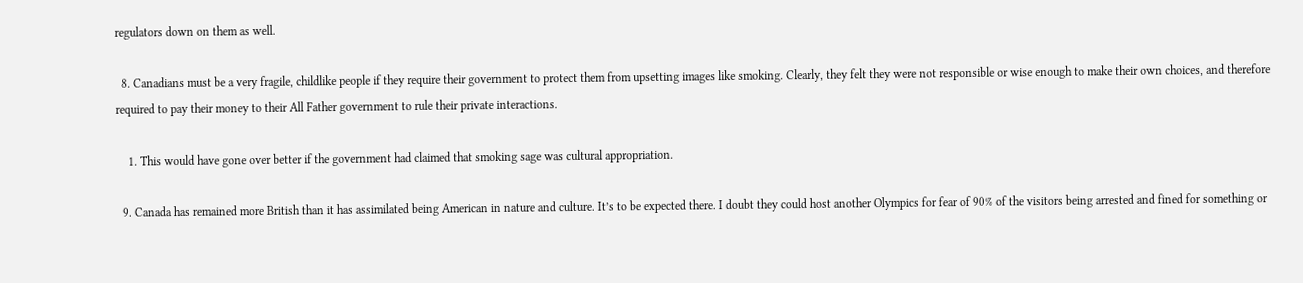regulators down on them as well.

  8. Canadians must be a very fragile, childlike people if they require their government to protect them from upsetting images like smoking. Clearly, they felt they were not responsible or wise enough to make their own choices, and therefore required to pay their money to their All Father government to rule their private interactions.

    1. This would have gone over better if the government had claimed that smoking sage was cultural appropriation.

  9. Canada has remained more British than it has assimilated being American in nature and culture. It’s to be expected there. I doubt they could host another Olympics for fear of 90% of the visitors being arrested and fined for something or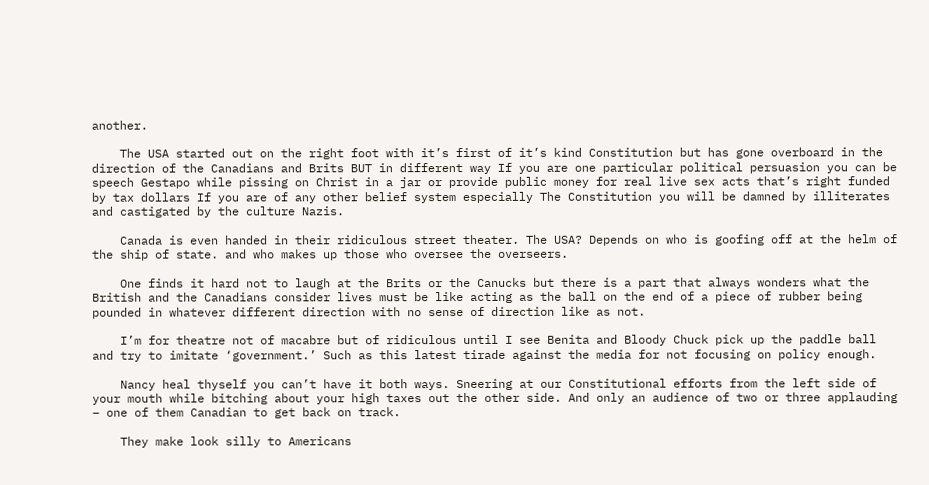another.

    The USA started out on the right foot with it’s first of it’s kind Constitution but has gone overboard in the direction of the Canadians and Brits BUT in different way If you are one particular political persuasion you can be speech Gestapo while pissing on Christ in a jar or provide public money for real live sex acts that’s right funded by tax dollars If you are of any other belief system especially The Constitution you will be damned by illiterates and castigated by the culture Nazis.

    Canada is even handed in their ridiculous street theater. The USA? Depends on who is goofing off at the helm of the ship of state. and who makes up those who oversee the overseers.

    One finds it hard not to laugh at the Brits or the Canucks but there is a part that always wonders what the British and the Canadians consider lives must be like acting as the ball on the end of a piece of rubber being pounded in whatever different direction with no sense of direction like as not.

    I’m for theatre not of macabre but of ridiculous until I see Benita and Bloody Chuck pick up the paddle ball and try to imitate ‘government.’ Such as this latest tirade against the media for not focusing on policy enough.

    Nancy heal thyself you can’t have it both ways. Sneering at our Constitutional efforts from the left side of your mouth while bitching about your high taxes out the other side. And only an audience of two or three applauding – one of them Canadian to get back on track.

    They make look silly to Americans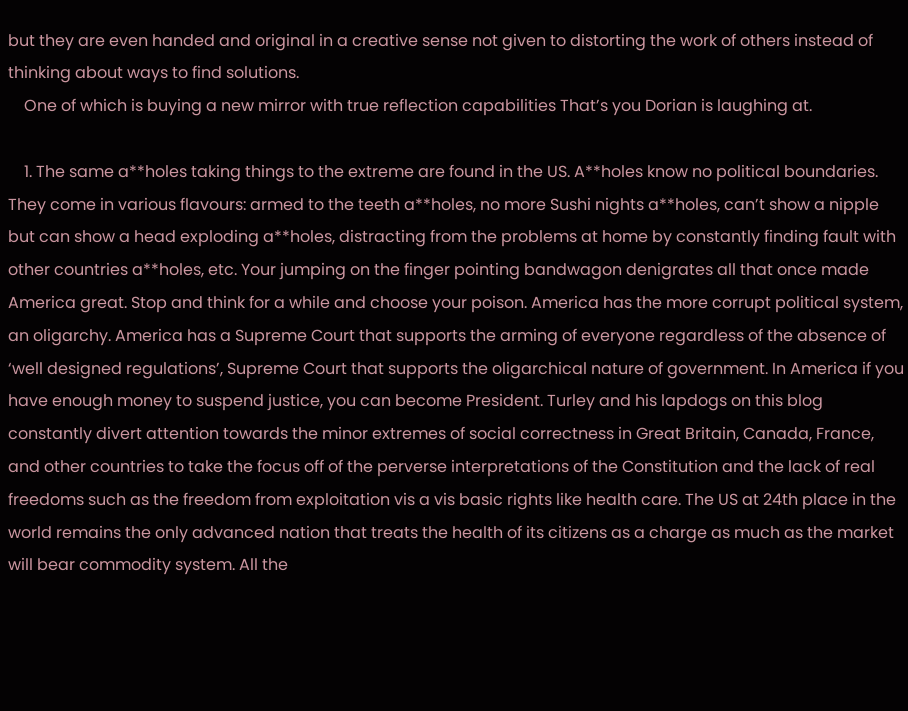but they are even handed and original in a creative sense not given to distorting the work of others instead of thinking about ways to find solutions.
    One of which is buying a new mirror with true reflection capabilities That’s you Dorian is laughing at.

    1. The same a**holes taking things to the extreme are found in the US. A**holes know no political boundaries. They come in various flavours: armed to the teeth a**holes, no more Sushi nights a**holes, can’t show a nipple but can show a head exploding a**holes, distracting from the problems at home by constantly finding fault with other countries a**holes, etc. Your jumping on the finger pointing bandwagon denigrates all that once made America great. Stop and think for a while and choose your poison. America has the more corrupt political system, an oligarchy. America has a Supreme Court that supports the arming of everyone regardless of the absence of ‘well designed regulations’, Supreme Court that supports the oligarchical nature of government. In America if you have enough money to suspend justice, you can become President. Turley and his lapdogs on this blog constantly divert attention towards the minor extremes of social correctness in Great Britain, Canada, France, and other countries to take the focus off of the perverse interpretations of the Constitution and the lack of real freedoms such as the freedom from exploitation vis a vis basic rights like health care. The US at 24th place in the world remains the only advanced nation that treats the health of its citizens as a charge as much as the market will bear commodity system. All the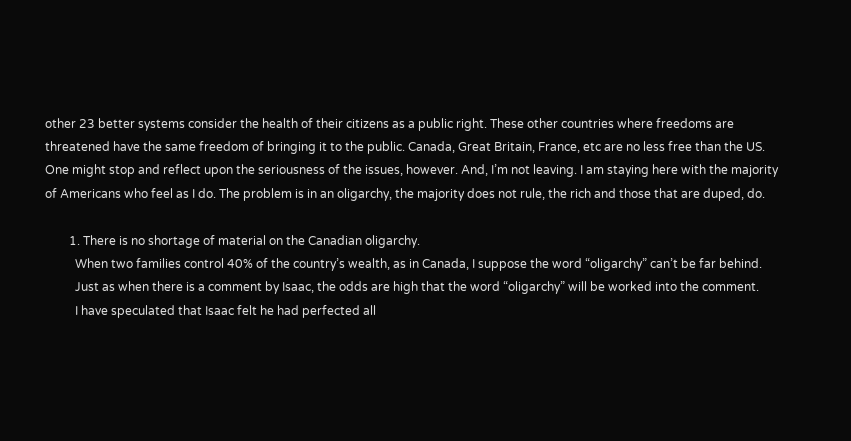other 23 better systems consider the health of their citizens as a public right. These other countries where freedoms are threatened have the same freedom of bringing it to the public. Canada, Great Britain, France, etc are no less free than the US. One might stop and reflect upon the seriousness of the issues, however. And, I’m not leaving. I am staying here with the majority of Americans who feel as I do. The problem is in an oligarchy, the majority does not rule, the rich and those that are duped, do.

        1. There is no shortage of material on the Canadian oligarchy.
          When two families control 40% of the country’s wealth, as in Canada, I suppose the word “oligarchy” can’t be far behind.
          Just as when there is a comment by Isaac, the odds are high that the word “oligarchy” will be worked into the comment.
          I have speculated that Isaac felt he had perfected all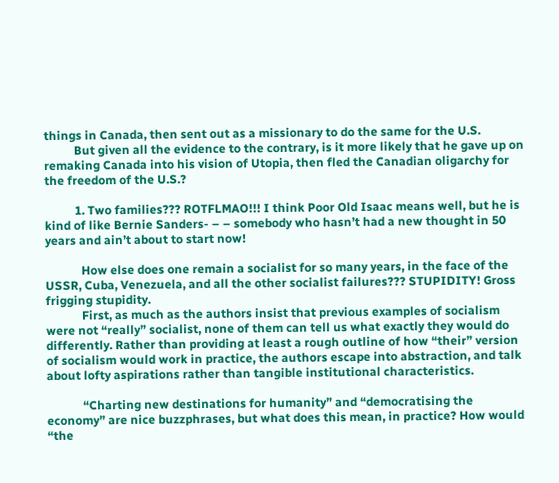things in Canada, then sent out as a missionary to do the same for the U.S.
          But given all the evidence to the contrary, is it more likely that he gave up on remaking Canada into his vision of Utopia, then fled the Canadian oligarchy for the freedom of the U.S.?

          1. Two families??? ROTFLMAO!!! I think Poor Old Isaac means well, but he is kind of like Bernie Sanders- – – somebody who hasn’t had a new thought in 50 years and ain’t about to start now!

            How else does one remain a socialist for so many years, in the face of the USSR, Cuba, Venezuela, and all the other socialist failures??? STUPIDITY! Gross frigging stupidity.
            First, as much as the authors insist that previous examples of socialism were not “really” socialist, none of them can tell us what exactly they would do differently. Rather than providing at least a rough outline of how “their” version of socialism would work in practice, the authors escape into abstraction, and talk about lofty aspirations rather than tangible institutional characteristics.

            “Charting new destinations for humanity” and “democratising the economy” are nice buzzphrases, but what does this mean, in practice? How would “the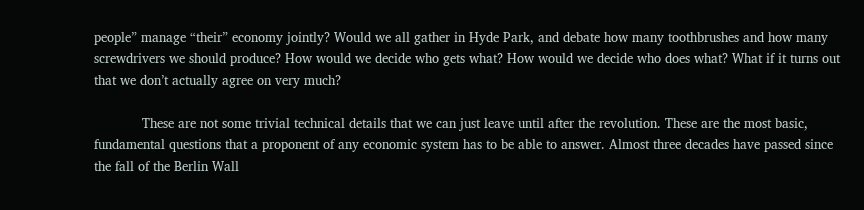people” manage “their” economy jointly? Would we all gather in Hyde Park, and debate how many toothbrushes and how many screwdrivers we should produce? How would we decide who gets what? How would we decide who does what? What if it turns out that we don’t actually agree on very much?

            These are not some trivial technical details that we can just leave until after the revolution. These are the most basic, fundamental questions that a proponent of any economic system has to be able to answer. Almost three decades have passed since the fall of the Berlin Wall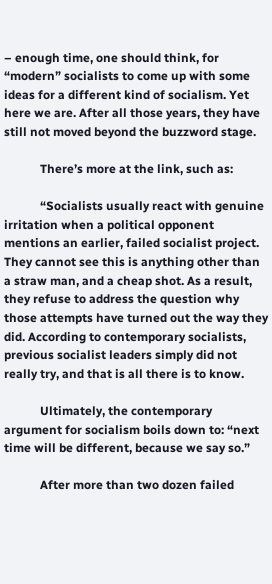– enough time, one should think, for “modern” socialists to come up with some ideas for a different kind of socialism. Yet here we are. After all those years, they have still not moved beyond the buzzword stage.

            There’s more at the link, such as:

            “Socialists usually react with genuine irritation when a political opponent mentions an earlier, failed socialist project. They cannot see this is anything other than a straw man, and a cheap shot. As a result, they refuse to address the question why those attempts have turned out the way they did. According to contemporary socialists, previous socialist leaders simply did not really try, and that is all there is to know.

            Ultimately, the contemporary argument for socialism boils down to: “next time will be different, because we say so.”

            After more than two dozen failed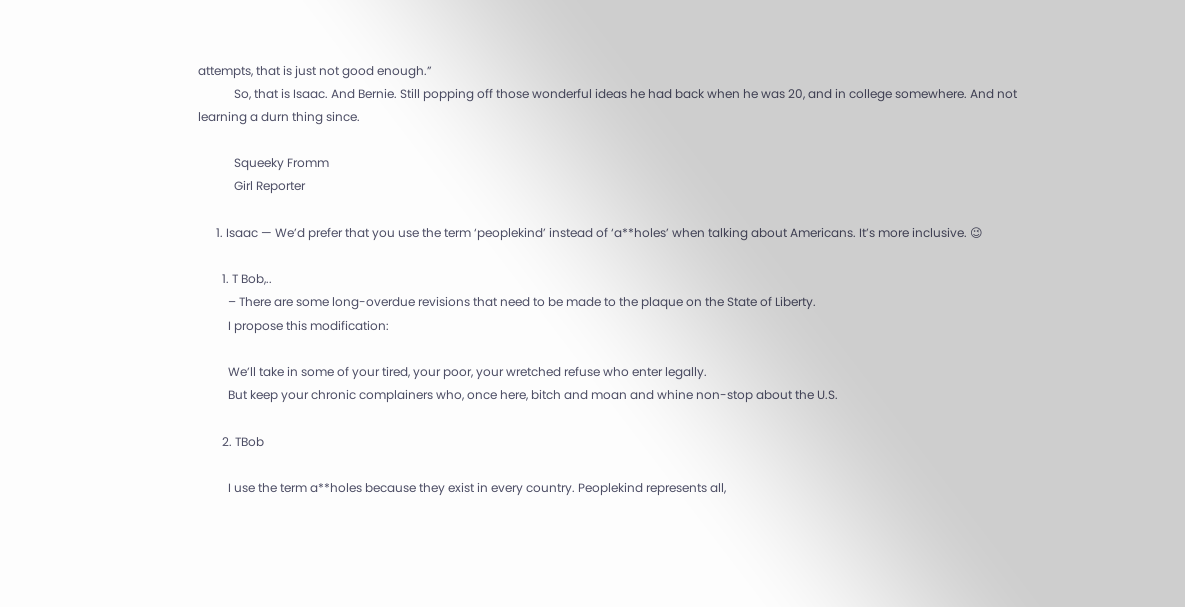attempts, that is just not good enough.”
            So, that is Isaac. And Bernie. Still popping off those wonderful ideas he had back when he was 20, and in college somewhere. And not learning a durn thing since.

            Squeeky Fromm
            Girl Reporter

      1. Isaac — We’d prefer that you use the term ‘peoplekind’ instead of ‘a**holes’ when talking about Americans. It’s more inclusive. 😉

        1. T Bob,..
          – There are some long-overdue revisions that need to be made to the plaque on the State of Liberty.
          I propose this modification:

          We’ll take in some of your tired, your poor, your wretched refuse who enter legally.
          But keep your chronic complainers who, once here, bitch and moan and whine non-stop about the U.S.

        2. TBob

          I use the term a**holes because they exist in every country. Peoplekind represents all,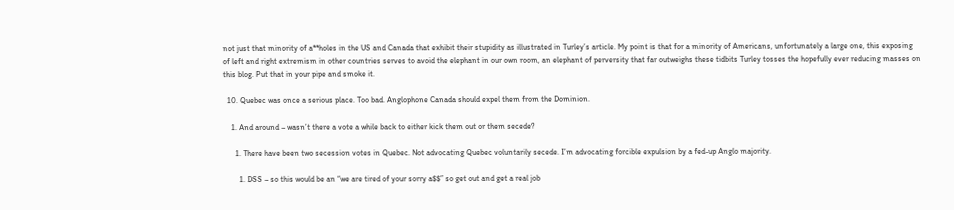not just that minority of a**holes in the US and Canada that exhibit their stupidity as illustrated in Turley’s article. My point is that for a minority of Americans, unfortunately a large one, this exposing of left and right extremism in other countries serves to avoid the elephant in our own room, an elephant of perversity that far outweighs these tidbits Turley tosses the hopefully ever reducing masses on this blog. Put that in your pipe and smoke it.

  10. Quebec was once a serious place. Too bad. Anglophone Canada should expel them from the Dominion.

    1. And around – wasn’t there a vote a while back to either kick them out or them secede?

      1. There have been two secession votes in Quebec. Not advocating Quebec voluntarily secede. I’m advocating forcible expulsion by a fed-up Anglo majority.

        1. DSS – so this would be an “we are tired of your sorry a$$” so get out and get a real job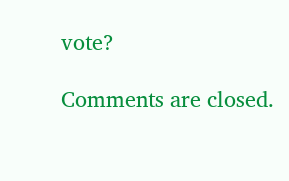vote?

Comments are closed.